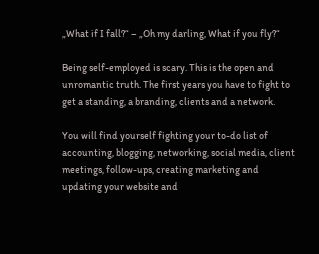„What if I fall?“ – „Oh my darling, What if you fly?“

Being self-employed is scary. This is the open and unromantic truth. The first years you have to fight to get a standing, a branding, clients and a network.

You will find yourself fighting your to-do list of accounting, blogging, networking, social media, client meetings, follow-ups, creating marketing and updating your website and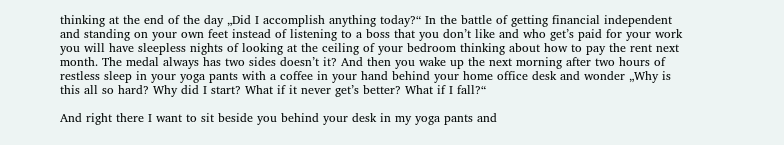thinking at the end of the day „Did I accomplish anything today?“ In the battle of getting financial independent and standing on your own feet instead of listening to a boss that you don’t like and who get’s paid for your work you will have sleepless nights of looking at the ceiling of your bedroom thinking about how to pay the rent next month. The medal always has two sides doesn’t it? And then you wake up the next morning after two hours of restless sleep in your yoga pants with a coffee in your hand behind your home office desk and wonder „Why is this all so hard? Why did I start? What if it never get’s better? What if I fall?“

And right there I want to sit beside you behind your desk in my yoga pants and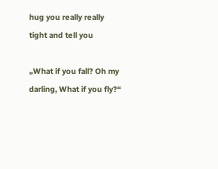hug you really really tight and tell you

„What if you fall? Oh my darling, What if you fly?“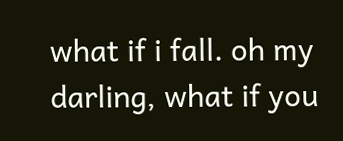what if i fall. oh my darling, what if you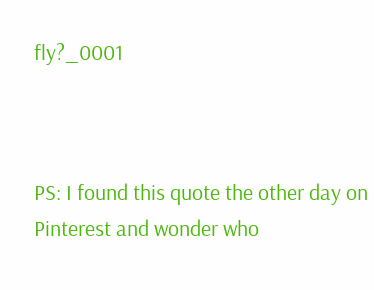fly?_0001



PS: I found this quote the other day on Pinterest and wonder who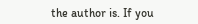the author is. If you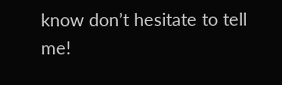know don’t hesitate to tell me!